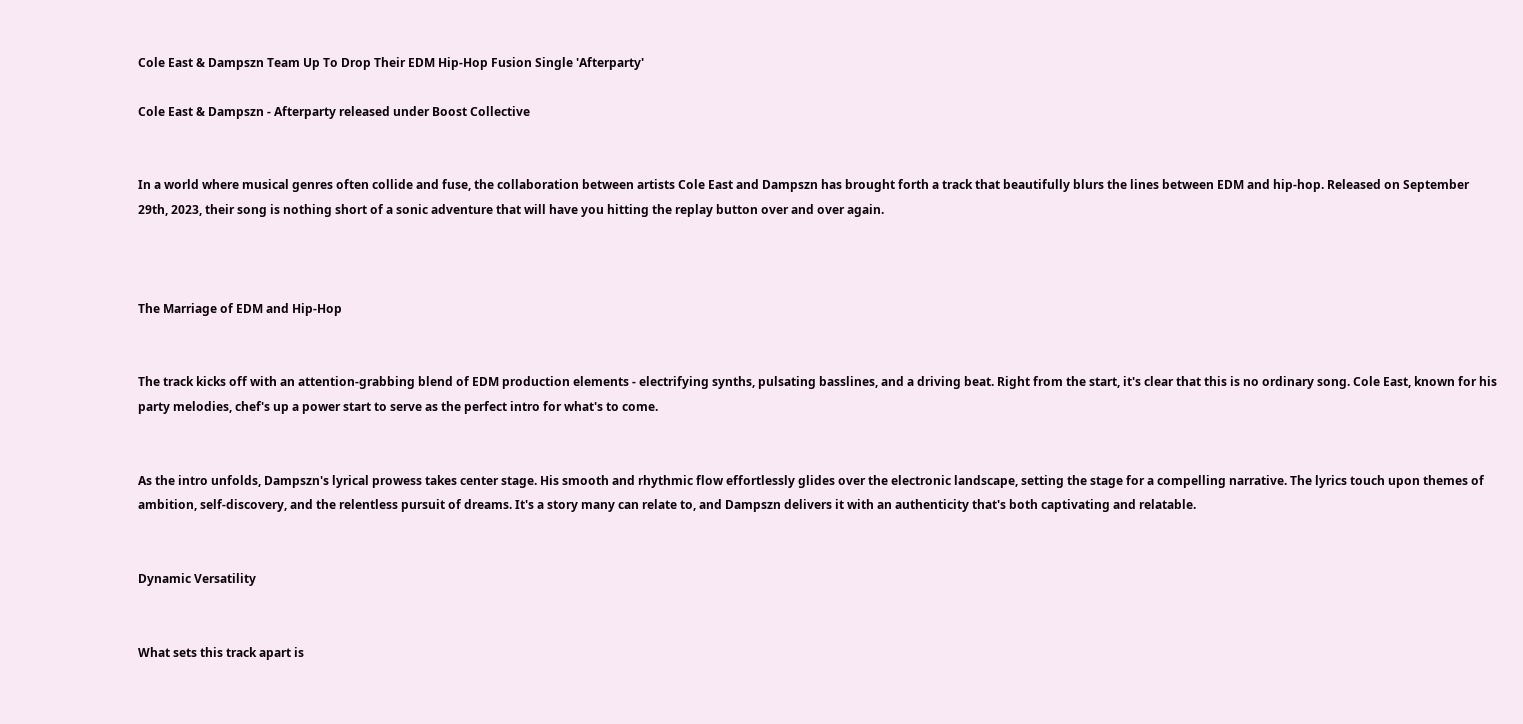Cole East & Dampszn Team Up To Drop Their EDM Hip-Hop Fusion Single 'Afterparty'

Cole East & Dampszn - Afterparty released under Boost Collective


In a world where musical genres often collide and fuse, the collaboration between artists Cole East and Dampszn has brought forth a track that beautifully blurs the lines between EDM and hip-hop. Released on September 29th, 2023, their song is nothing short of a sonic adventure that will have you hitting the replay button over and over again.



The Marriage of EDM and Hip-Hop


The track kicks off with an attention-grabbing blend of EDM production elements - electrifying synths, pulsating basslines, and a driving beat. Right from the start, it's clear that this is no ordinary song. Cole East, known for his party melodies, chef's up a power start to serve as the perfect intro for what's to come.


As the intro unfolds, Dampszn's lyrical prowess takes center stage. His smooth and rhythmic flow effortlessly glides over the electronic landscape, setting the stage for a compelling narrative. The lyrics touch upon themes of ambition, self-discovery, and the relentless pursuit of dreams. It's a story many can relate to, and Dampszn delivers it with an authenticity that's both captivating and relatable.


Dynamic Versatility


What sets this track apart is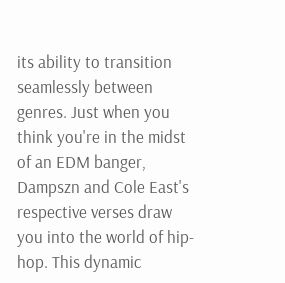its ability to transition seamlessly between genres. Just when you think you're in the midst of an EDM banger, Dampszn and Cole East's respective verses draw you into the world of hip-hop. This dynamic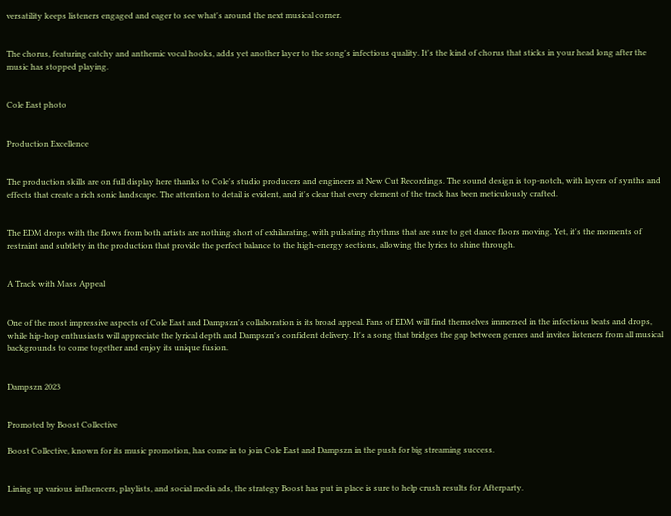versatility keeps listeners engaged and eager to see what's around the next musical corner.


The chorus, featuring catchy and anthemic vocal hooks, adds yet another layer to the song's infectious quality. It's the kind of chorus that sticks in your head long after the music has stopped playing.


Cole East photo


Production Excellence


The production skills are on full display here thanks to Cole's studio producers and engineers at New Cut Recordings. The sound design is top-notch, with layers of synths and effects that create a rich sonic landscape. The attention to detail is evident, and it's clear that every element of the track has been meticulously crafted.


The EDM drops with the flows from both artists are nothing short of exhilarating, with pulsating rhythms that are sure to get dance floors moving. Yet, it's the moments of restraint and subtlety in the production that provide the perfect balance to the high-energy sections, allowing the lyrics to shine through.


A Track with Mass Appeal


One of the most impressive aspects of Cole East and Dampszn's collaboration is its broad appeal. Fans of EDM will find themselves immersed in the infectious beats and drops, while hip-hop enthusiasts will appreciate the lyrical depth and Dampszn's confident delivery. It's a song that bridges the gap between genres and invites listeners from all musical backgrounds to come together and enjoy its unique fusion.


Dampszn 2023


Promoted by Boost Collective

Boost Collective, known for its music promotion, has come in to join Cole East and Dampszn in the push for big streaming success.


Lining up various influencers, playlists, and social media ads, the strategy Boost has put in place is sure to help crush results for Afterparty.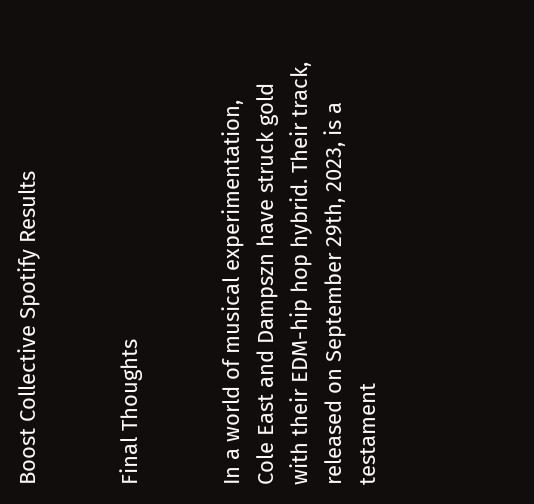Boost Collective Spotify Results


Final Thoughts


In a world of musical experimentation, Cole East and Dampszn have struck gold with their EDM-hip hop hybrid. Their track, released on September 29th, 2023, is a testament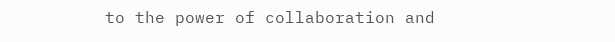to the power of collaboration and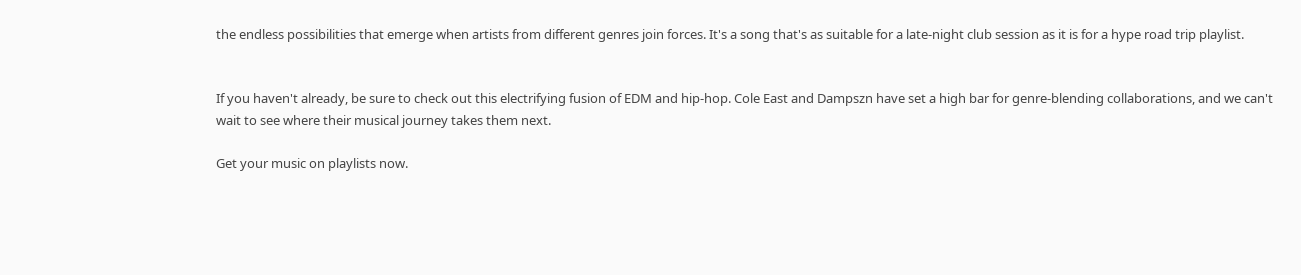the endless possibilities that emerge when artists from different genres join forces. It's a song that's as suitable for a late-night club session as it is for a hype road trip playlist.


If you haven't already, be sure to check out this electrifying fusion of EDM and hip-hop. Cole East and Dampszn have set a high bar for genre-blending collaborations, and we can't wait to see where their musical journey takes them next.

Get your music on playlists now.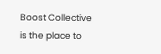Boost Collective is the place to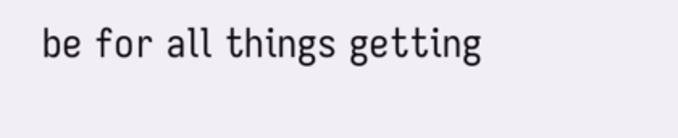be for all things getting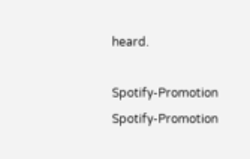heard.

Spotify-Promotion Spotify-Promotion